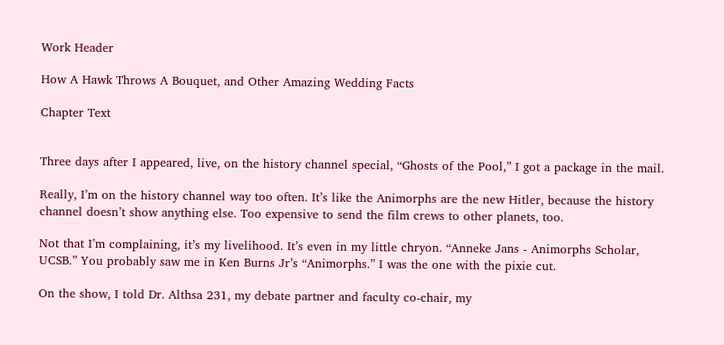Work Header

How A Hawk Throws A Bouquet, and Other Amazing Wedding Facts

Chapter Text


Three days after I appeared, live, on the history channel special, “Ghosts of the Pool,” I got a package in the mail.

Really, I’m on the history channel way too often. It’s like the Animorphs are the new Hitler, because the history channel doesn’t show anything else. Too expensive to send the film crews to other planets, too.

Not that I’m complaining, it’s my livelihood. It’s even in my little chryon. “Anneke Jans - Animorphs Scholar, UCSB.” You probably saw me in Ken Burns Jr’s “Animorphs.” I was the one with the pixie cut.

On the show, I told Dr. Althsa 231, my debate partner and faculty co-chair, my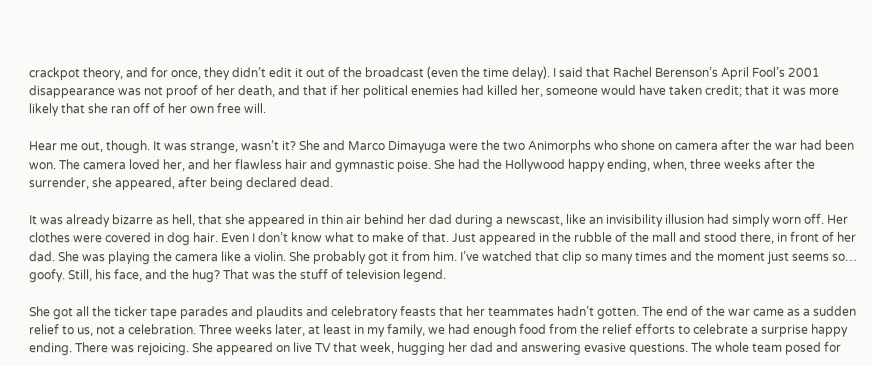crackpot theory, and for once, they didn’t edit it out of the broadcast (even the time delay). I said that Rachel Berenson’s April Fool’s 2001 disappearance was not proof of her death, and that if her political enemies had killed her, someone would have taken credit; that it was more likely that she ran off of her own free will.

Hear me out, though. It was strange, wasn’t it? She and Marco Dimayuga were the two Animorphs who shone on camera after the war had been won. The camera loved her, and her flawless hair and gymnastic poise. She had the Hollywood happy ending, when, three weeks after the surrender, she appeared, after being declared dead.

It was already bizarre as hell, that she appeared in thin air behind her dad during a newscast, like an invisibility illusion had simply worn off. Her clothes were covered in dog hair. Even I don’t know what to make of that. Just appeared in the rubble of the mall and stood there, in front of her dad. She was playing the camera like a violin. She probably got it from him. I’ve watched that clip so many times and the moment just seems so… goofy. Still, his face, and the hug? That was the stuff of television legend.

She got all the ticker tape parades and plaudits and celebratory feasts that her teammates hadn’t gotten. The end of the war came as a sudden relief to us, not a celebration. Three weeks later, at least in my family, we had enough food from the relief efforts to celebrate a surprise happy ending. There was rejoicing. She appeared on live TV that week, hugging her dad and answering evasive questions. The whole team posed for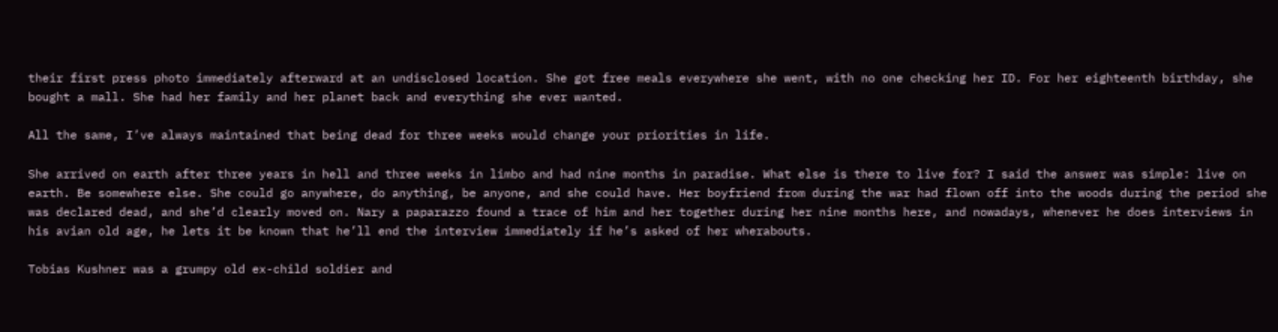their first press photo immediately afterward at an undisclosed location. She got free meals everywhere she went, with no one checking her ID. For her eighteenth birthday, she bought a mall. She had her family and her planet back and everything she ever wanted.

All the same, I’ve always maintained that being dead for three weeks would change your priorities in life.

She arrived on earth after three years in hell and three weeks in limbo and had nine months in paradise. What else is there to live for? I said the answer was simple: live on earth. Be somewhere else. She could go anywhere, do anything, be anyone, and she could have. Her boyfriend from during the war had flown off into the woods during the period she was declared dead, and she’d clearly moved on. Nary a paparazzo found a trace of him and her together during her nine months here, and nowadays, whenever he does interviews in his avian old age, he lets it be known that he’ll end the interview immediately if he’s asked of her wherabouts.

Tobias Kushner was a grumpy old ex-child soldier and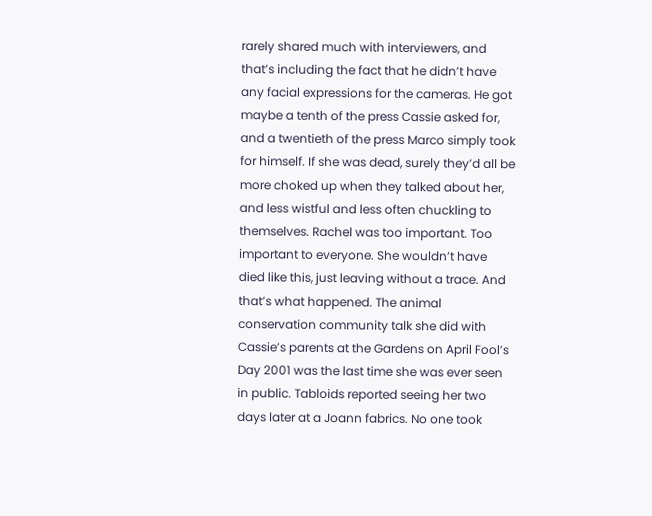rarely shared much with interviewers, and that’s including the fact that he didn’t have any facial expressions for the cameras. He got maybe a tenth of the press Cassie asked for, and a twentieth of the press Marco simply took for himself. If she was dead, surely they’d all be more choked up when they talked about her, and less wistful and less often chuckling to themselves. Rachel was too important. Too important to everyone. She wouldn’t have died like this, just leaving without a trace. And that’s what happened. The animal conservation community talk she did with Cassie’s parents at the Gardens on April Fool’s Day 2001 was the last time she was ever seen in public. Tabloids reported seeing her two days later at a Joann fabrics. No one took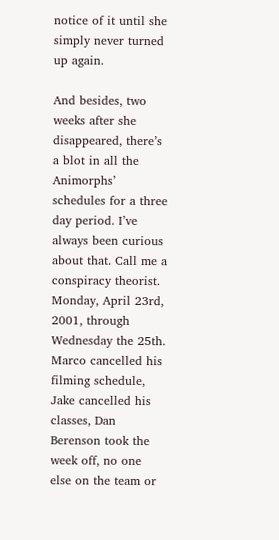notice of it until she simply never turned up again.

And besides, two weeks after she disappeared, there’s a blot in all the Animorphs’ schedules for a three day period. I’ve always been curious about that. Call me a conspiracy theorist. Monday, April 23rd, 2001, through Wednesday the 25th. Marco cancelled his filming schedule, Jake cancelled his classes, Dan Berenson took the week off, no one else on the team or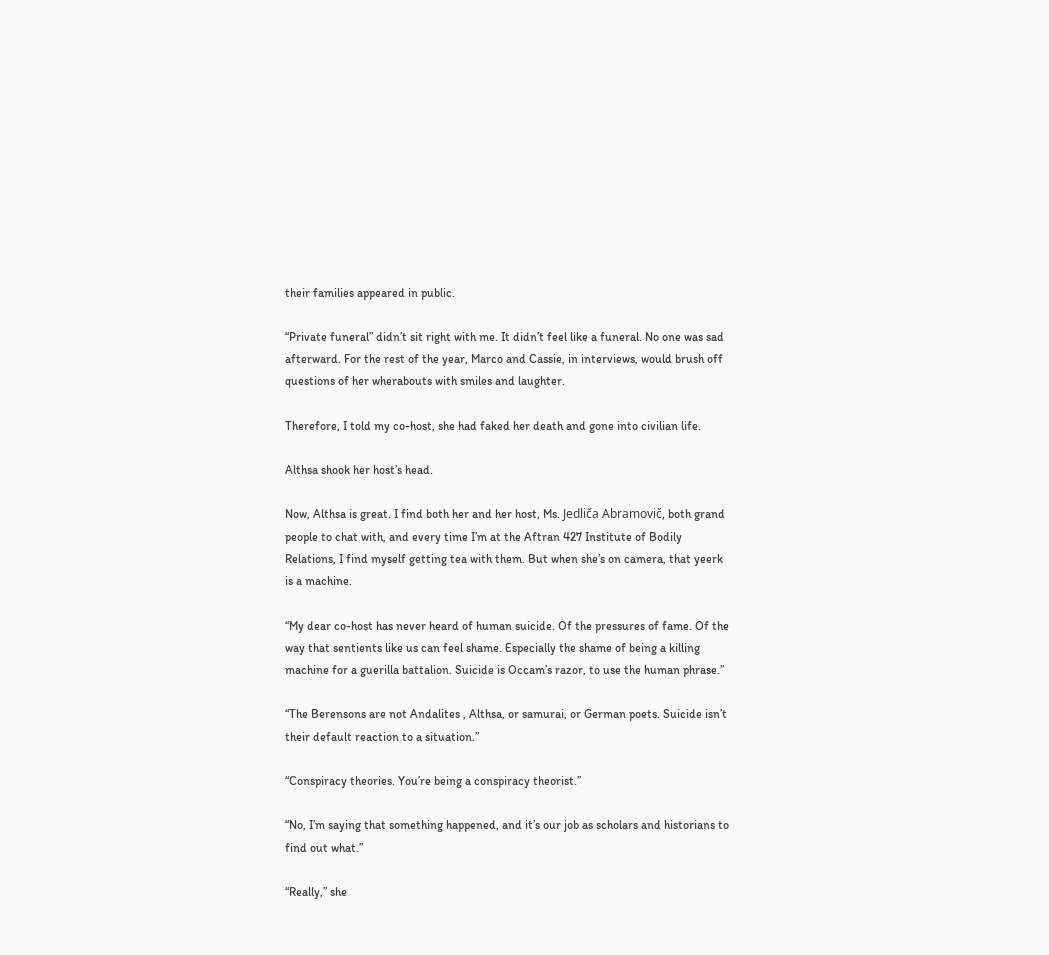their families appeared in public.

“Private funeral” didn’t sit right with me. It didn’t feel like a funeral. No one was sad afterward. For the rest of the year, Marco and Cassie, in interviews, would brush off questions of her wherabouts with smiles and laughter.

Therefore, I told my co-host, she had faked her death and gone into civilian life.

Althsa shook her host’s head.

Now, Althsa is great. I find both her and her host, Ms. Jedliča Abramovič, both grand people to chat with, and every time I’m at the Aftran 427 Institute of Bodily Relations, I find myself getting tea with them. But when she’s on camera, that yeerk is a machine.

“My dear co-host has never heard of human suicide. Of the pressures of fame. Of the way that sentients like us can feel shame. Especially the shame of being a killing machine for a guerilla battalion. Suicide is Occam’s razor, to use the human phrase.”

“The Berensons are not Andalites , Althsa, or samurai, or German poets. Suicide isn’t their default reaction to a situation.”

“Conspiracy theories. You’re being a conspiracy theorist.”

“No, I’m saying that something happened, and it’s our job as scholars and historians to find out what.”

“Really,” she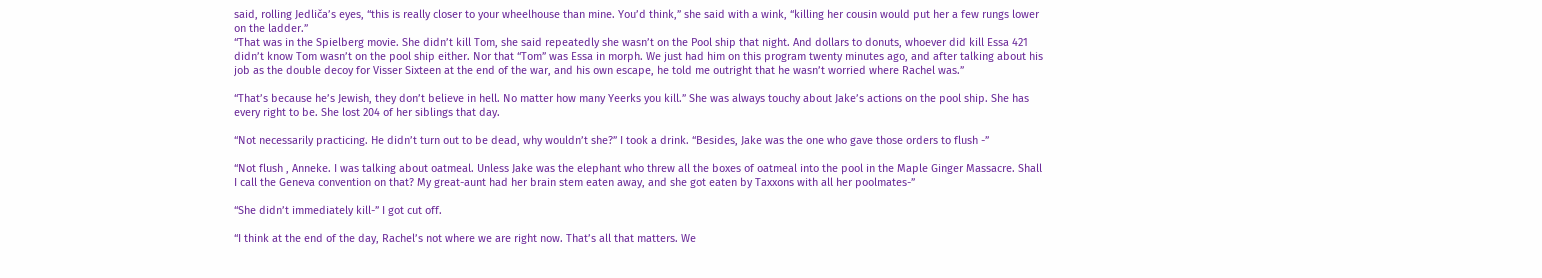said, rolling Jedliča’s eyes, “this is really closer to your wheelhouse than mine. You’d think,” she said with a wink, “killing her cousin would put her a few rungs lower on the ladder.”
“That was in the Spielberg movie. She didn’t kill Tom, she said repeatedly she wasn’t on the Pool ship that night. And dollars to donuts, whoever did kill Essa 421 didn’t know Tom wasn’t on the pool ship either. Nor that “Tom” was Essa in morph. We just had him on this program twenty minutes ago, and after talking about his job as the double decoy for Visser Sixteen at the end of the war, and his own escape, he told me outright that he wasn’t worried where Rachel was.”

“That’s because he’s Jewish, they don’t believe in hell. No matter how many Yeerks you kill.” She was always touchy about Jake’s actions on the pool ship. She has every right to be. She lost 204 of her siblings that day.

“Not necessarily practicing. He didn’t turn out to be dead, why wouldn’t she?” I took a drink. “Besides, Jake was the one who gave those orders to flush -”

“Not flush , Anneke. I was talking about oatmeal. Unless Jake was the elephant who threw all the boxes of oatmeal into the pool in the Maple Ginger Massacre. Shall I call the Geneva convention on that? My great-aunt had her brain stem eaten away, and she got eaten by Taxxons with all her poolmates-”

“She didn’t immediately kill-” I got cut off.

“I think at the end of the day, Rachel’s not where we are right now. That’s all that matters. We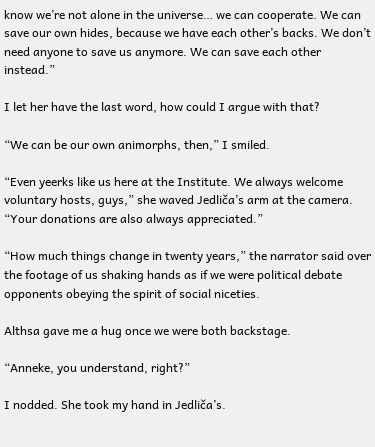know we’re not alone in the universe… we can cooperate. We can save our own hides, because we have each other’s backs. We don’t need anyone to save us anymore. We can save each other instead.”

I let her have the last word, how could I argue with that?

“We can be our own animorphs, then,” I smiled.

“Even yeerks like us here at the Institute. We always welcome voluntary hosts, guys,” she waved Jedliča’s arm at the camera. “Your donations are also always appreciated.”

“How much things change in twenty years,” the narrator said over the footage of us shaking hands as if we were political debate opponents obeying the spirit of social niceties.

Althsa gave me a hug once we were both backstage.

“Anneke, you understand, right?”

I nodded. She took my hand in Jedliča’s.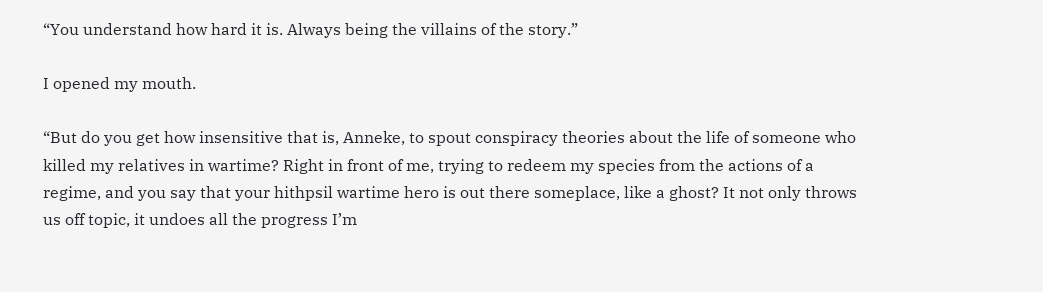“You understand how hard it is. Always being the villains of the story.”

I opened my mouth.

“But do you get how insensitive that is, Anneke, to spout conspiracy theories about the life of someone who killed my relatives in wartime? Right in front of me, trying to redeem my species from the actions of a regime, and you say that your hithpsil wartime hero is out there someplace, like a ghost? It not only throws us off topic, it undoes all the progress I’m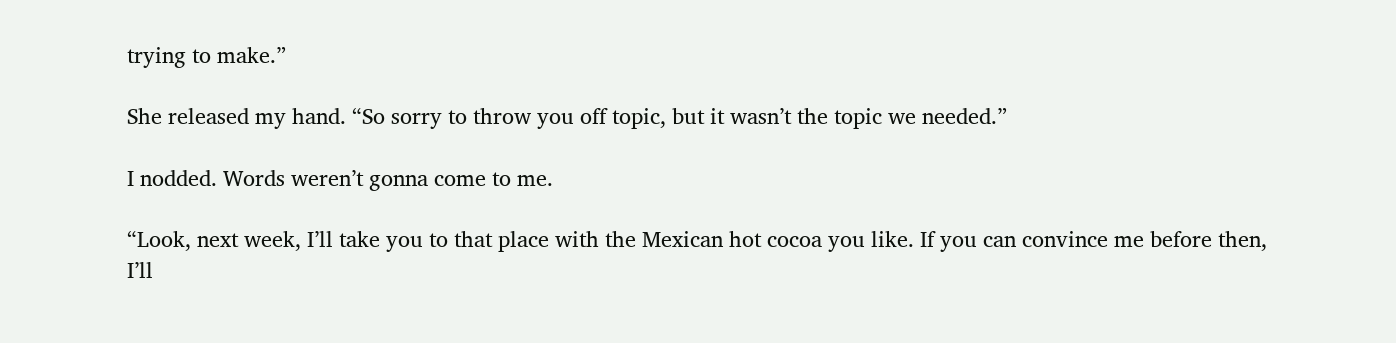trying to make.”

She released my hand. “So sorry to throw you off topic, but it wasn’t the topic we needed.”

I nodded. Words weren’t gonna come to me.

“Look, next week, I’ll take you to that place with the Mexican hot cocoa you like. If you can convince me before then, I’ll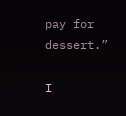pay for dessert.”

I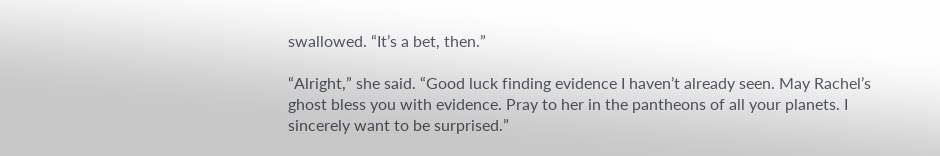swallowed. “It’s a bet, then.”

“Alright,” she said. “Good luck finding evidence I haven’t already seen. May Rachel’s ghost bless you with evidence. Pray to her in the pantheons of all your planets. I sincerely want to be surprised.”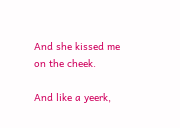And she kissed me on the cheek.

And like a yeerk,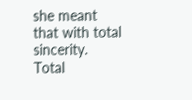she meant that with total sincerity. Total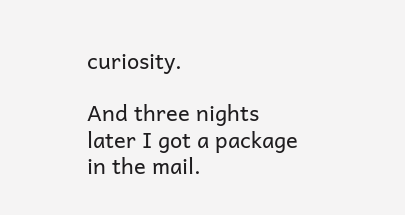curiosity.

And three nights later I got a package in the mail.